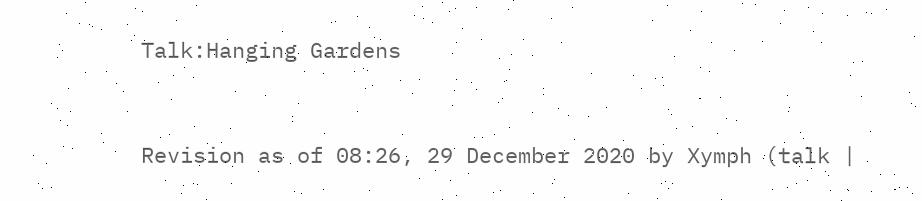Talk:Hanging Gardens


Revision as of 08:26, 29 December 2020 by Xymph (talk |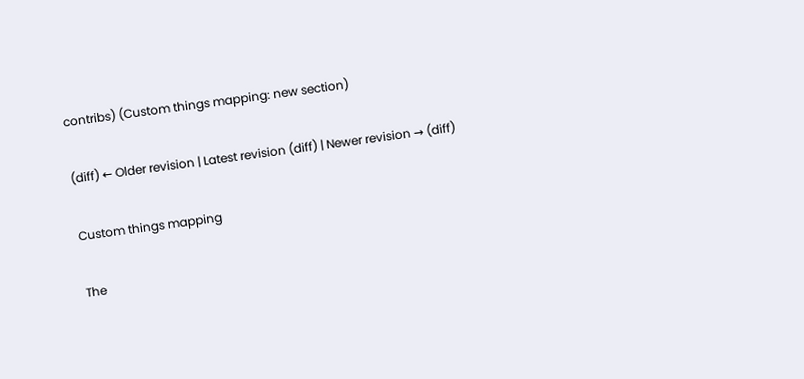contribs) (Custom things mapping: new section)

(diff) ← Older revision | Latest revision (diff) | Newer revision → (diff)

Custom things mapping

The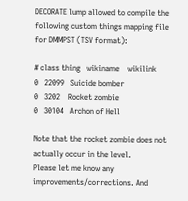DECORATE lump allowed to compile the following custom things mapping file for DMMPST (TSV format):

# class thing   wikiname    wikilink
0   22099   Suicide bomber
0   3202    Rocket zombie
0   30104   Archon of Hell

Note that the rocket zombie does not actually occur in the level.
Please let me know any improvements/corrections. And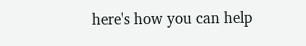here's how you can help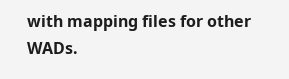with mapping files for other WADs.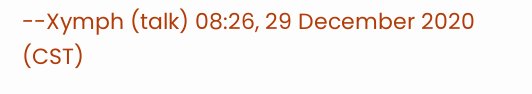--Xymph (talk) 08:26, 29 December 2020 (CST)